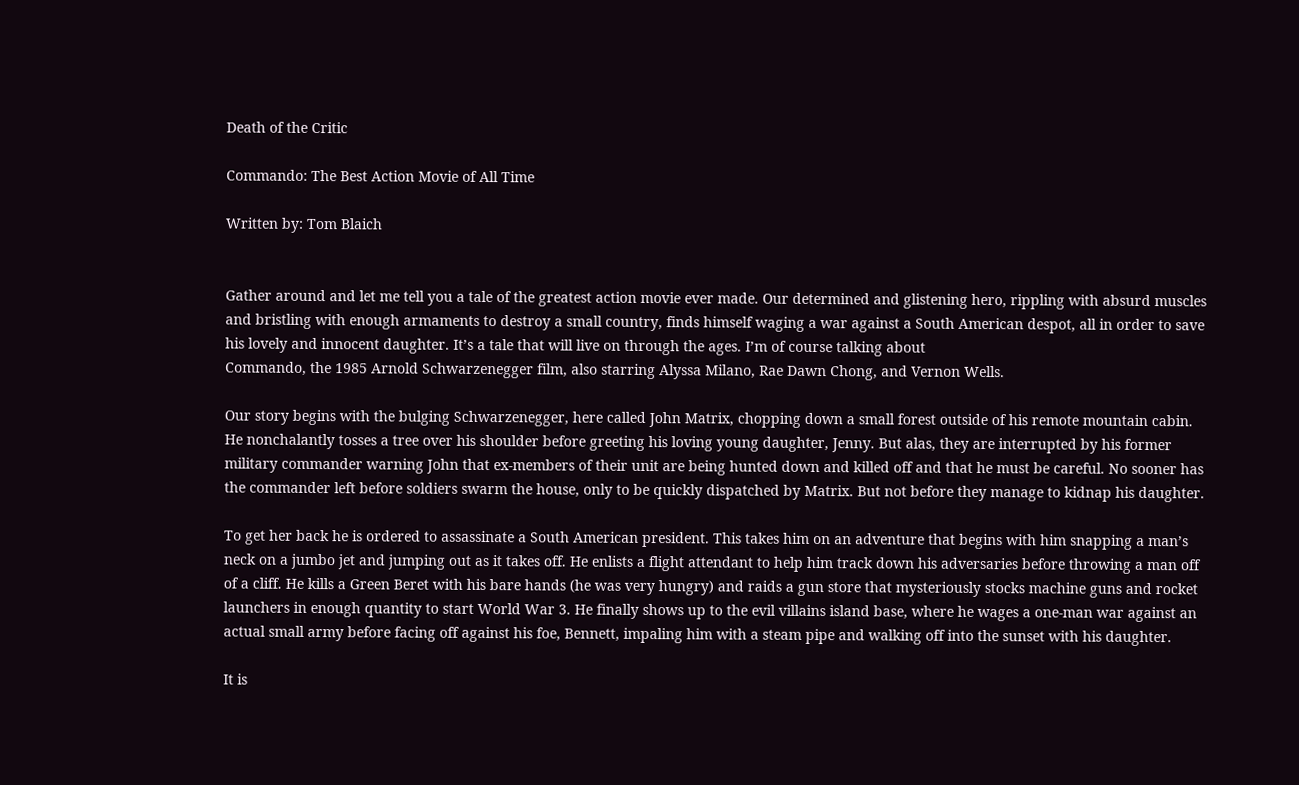Death of the Critic

Commando: The Best Action Movie of All Time

Written by: Tom Blaich


Gather around and let me tell you a tale of the greatest action movie ever made. Our determined and glistening hero, rippling with absurd muscles and bristling with enough armaments to destroy a small country, finds himself waging a war against a South American despot, all in order to save his lovely and innocent daughter. It’s a tale that will live on through the ages. I’m of course talking about
Commando, the 1985 Arnold Schwarzenegger film, also starring Alyssa Milano, Rae Dawn Chong, and Vernon Wells.

Our story begins with the bulging Schwarzenegger, here called John Matrix, chopping down a small forest outside of his remote mountain cabin. He nonchalantly tosses a tree over his shoulder before greeting his loving young daughter, Jenny. But alas, they are interrupted by his former military commander warning John that ex-members of their unit are being hunted down and killed off and that he must be careful. No sooner has the commander left before soldiers swarm the house, only to be quickly dispatched by Matrix. But not before they manage to kidnap his daughter.

To get her back he is ordered to assassinate a South American president. This takes him on an adventure that begins with him snapping a man’s neck on a jumbo jet and jumping out as it takes off. He enlists a flight attendant to help him track down his adversaries before throwing a man off of a cliff. He kills a Green Beret with his bare hands (he was very hungry) and raids a gun store that mysteriously stocks machine guns and rocket launchers in enough quantity to start World War 3. He finally shows up to the evil villains island base, where he wages a one-man war against an actual small army before facing off against his foe, Bennett, impaling him with a steam pipe and walking off into the sunset with his daughter.

It is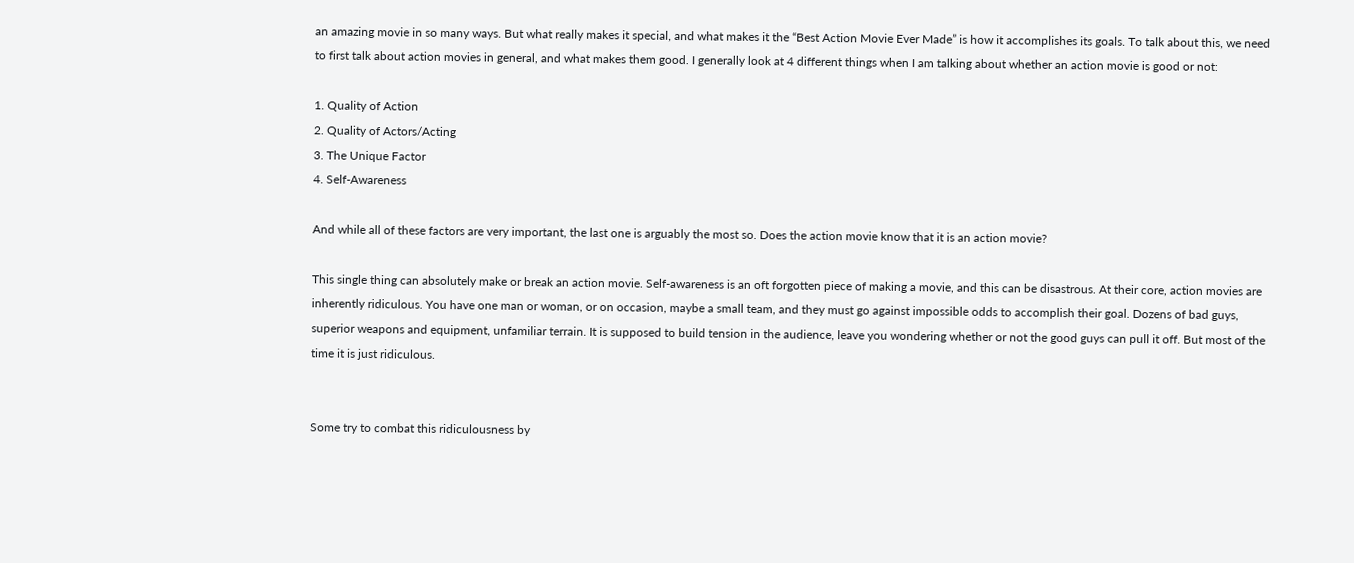an amazing movie in so many ways. But what really makes it special, and what makes it the “Best Action Movie Ever Made” is how it accomplishes its goals. To talk about this, we need to first talk about action movies in general, and what makes them good. I generally look at 4 different things when I am talking about whether an action movie is good or not:

1. Quality of Action
2. Quality of Actors/Acting
3. The Unique Factor
4. Self-Awareness

And while all of these factors are very important, the last one is arguably the most so. Does the action movie know that it is an action movie?

This single thing can absolutely make or break an action movie. Self-awareness is an oft forgotten piece of making a movie, and this can be disastrous. At their core, action movies are inherently ridiculous. You have one man or woman, or on occasion, maybe a small team, and they must go against impossible odds to accomplish their goal. Dozens of bad guys, superior weapons and equipment, unfamiliar terrain. It is supposed to build tension in the audience, leave you wondering whether or not the good guys can pull it off. But most of the time it is just ridiculous.


Some try to combat this ridiculousness by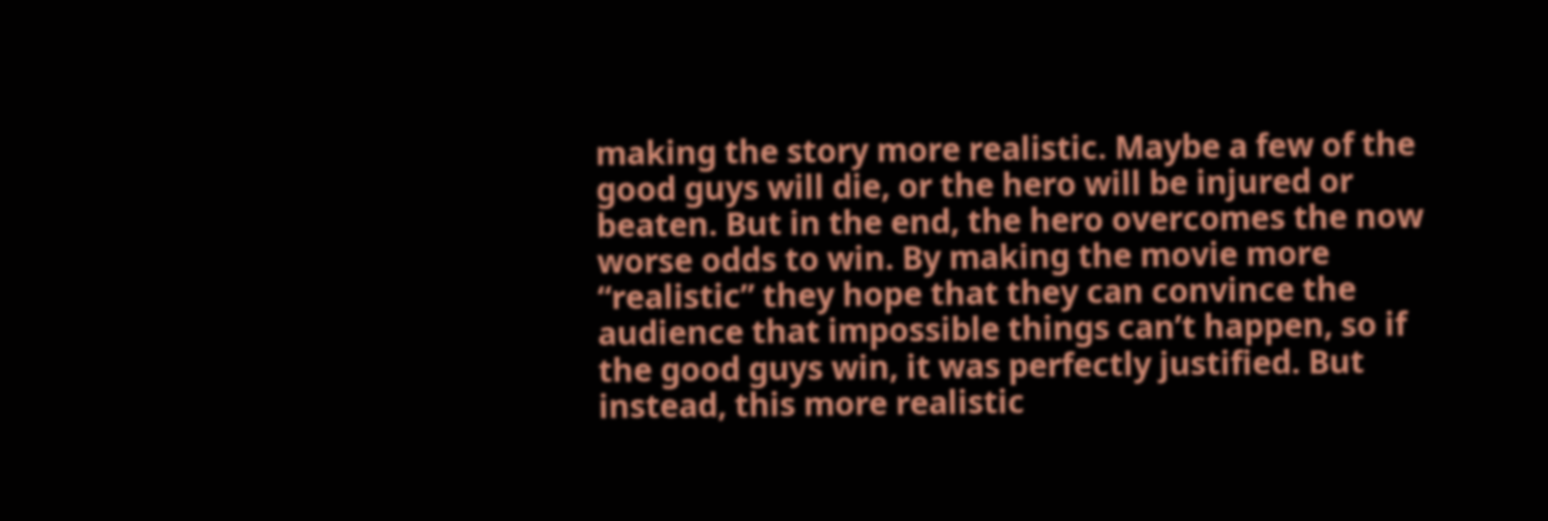making the story more realistic. Maybe a few of the good guys will die, or the hero will be injured or beaten. But in the end, the hero overcomes the now worse odds to win. By making the movie more “realistic” they hope that they can convince the audience that impossible things can’t happen, so if the good guys win, it was perfectly justified. But instead, this more realistic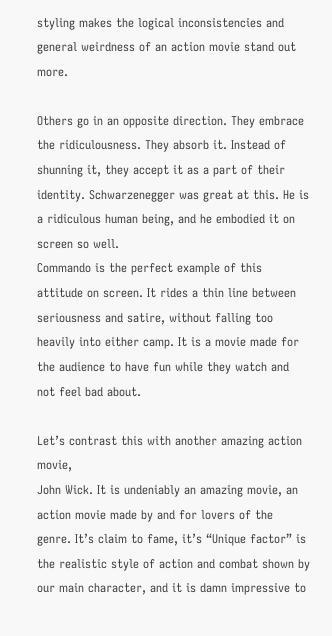styling makes the logical inconsistencies and general weirdness of an action movie stand out more.

Others go in an opposite direction. They embrace the ridiculousness. They absorb it. Instead of shunning it, they accept it as a part of their identity. Schwarzenegger was great at this. He is a ridiculous human being, and he embodied it on screen so well.
Commando is the perfect example of this attitude on screen. It rides a thin line between seriousness and satire, without falling too heavily into either camp. It is a movie made for the audience to have fun while they watch and not feel bad about.

Let’s contrast this with another amazing action movie,
John Wick. It is undeniably an amazing movie, an action movie made by and for lovers of the genre. It’s claim to fame, it’s “Unique factor” is the realistic style of action and combat shown by our main character, and it is damn impressive to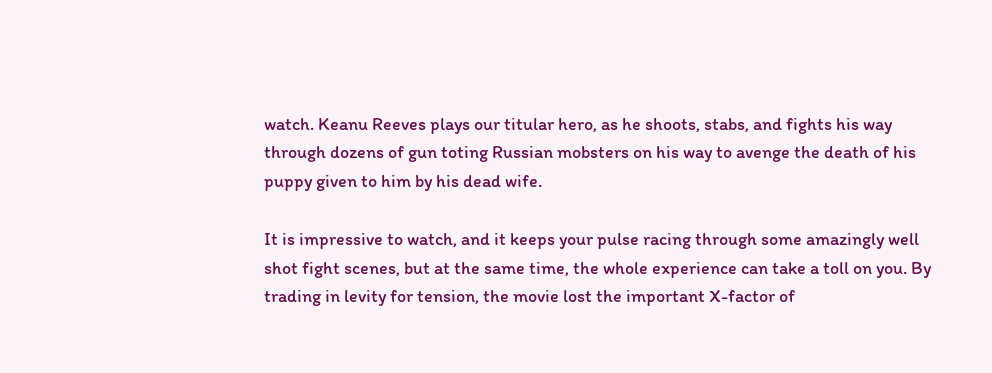watch. Keanu Reeves plays our titular hero, as he shoots, stabs, and fights his way through dozens of gun toting Russian mobsters on his way to avenge the death of his puppy given to him by his dead wife.

It is impressive to watch, and it keeps your pulse racing through some amazingly well shot fight scenes, but at the same time, the whole experience can take a toll on you. By trading in levity for tension, the movie lost the important X-factor of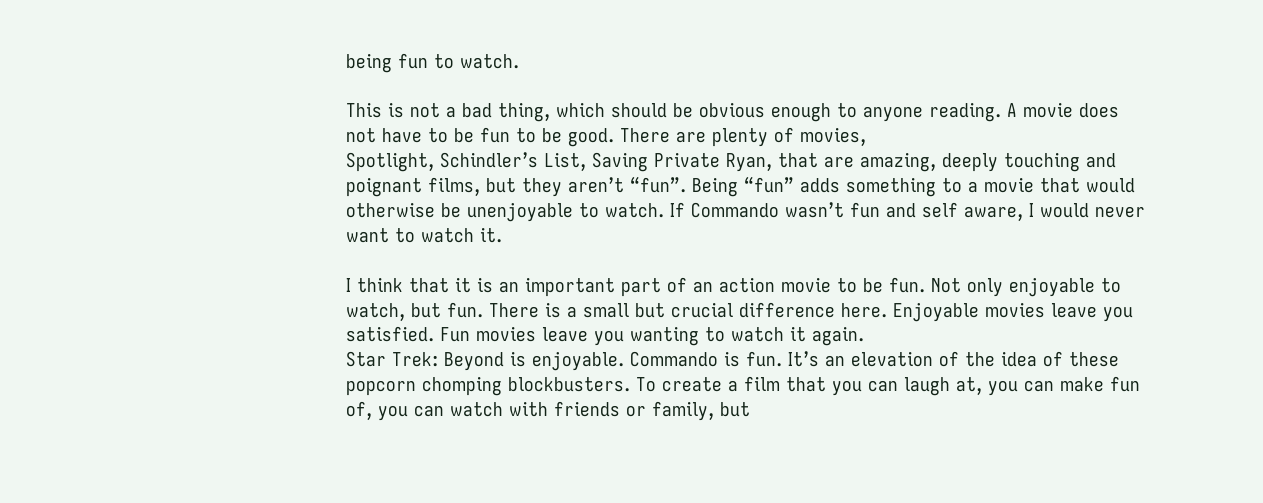being fun to watch.

This is not a bad thing, which should be obvious enough to anyone reading. A movie does not have to be fun to be good. There are plenty of movies,
Spotlight, Schindler’s List, Saving Private Ryan, that are amazing, deeply touching and poignant films, but they aren’t “fun”. Being “fun” adds something to a movie that would otherwise be unenjoyable to watch. If Commando wasn’t fun and self aware, I would never want to watch it.

I think that it is an important part of an action movie to be fun. Not only enjoyable to watch, but fun. There is a small but crucial difference here. Enjoyable movies leave you satisfied. Fun movies leave you wanting to watch it again.
Star Trek: Beyond is enjoyable. Commando is fun. It’s an elevation of the idea of these popcorn chomping blockbusters. To create a film that you can laugh at, you can make fun of, you can watch with friends or family, but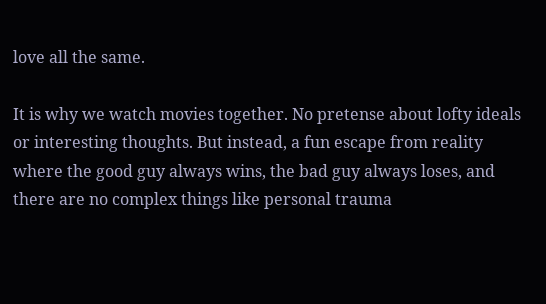love all the same.

It is why we watch movies together. No pretense about lofty ideals or interesting thoughts. But instead, a fun escape from reality where the good guy always wins, the bad guy always loses, and there are no complex things like personal trauma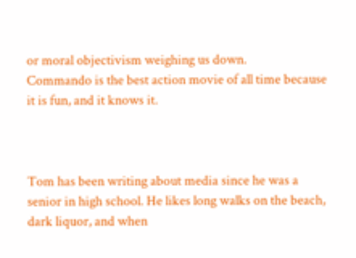or moral objectivism weighing us down.
Commando is the best action movie of all time because it is fun, and it knows it.



Tom has been writing about media since he was a senior in high school. He likes long walks on the beach, dark liquor, and when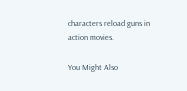characters reload guns in action movies.

You Might Also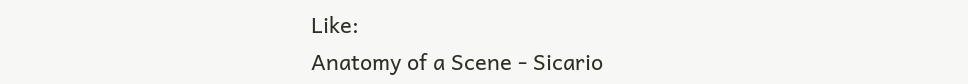Like:
Anatomy of a Scene - Sicario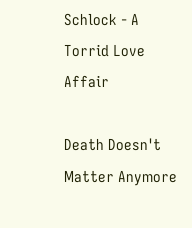Schlock - A Torrid Love Affair

Death Doesn't Matter Anymore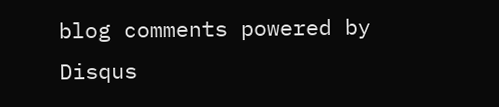blog comments powered by Disqus